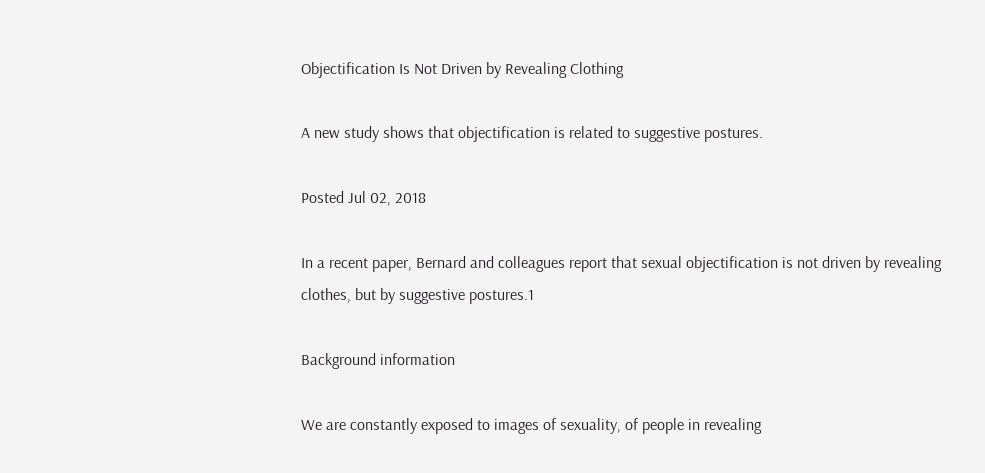Objectification Is Not Driven by Revealing Clothing

A new study shows that objectification is related to suggestive postures.

Posted Jul 02, 2018

In a recent paper, Bernard and colleagues report that sexual objectification is not driven by revealing clothes, but by suggestive postures.1

Background information

We are constantly exposed to images of sexuality, of people in revealing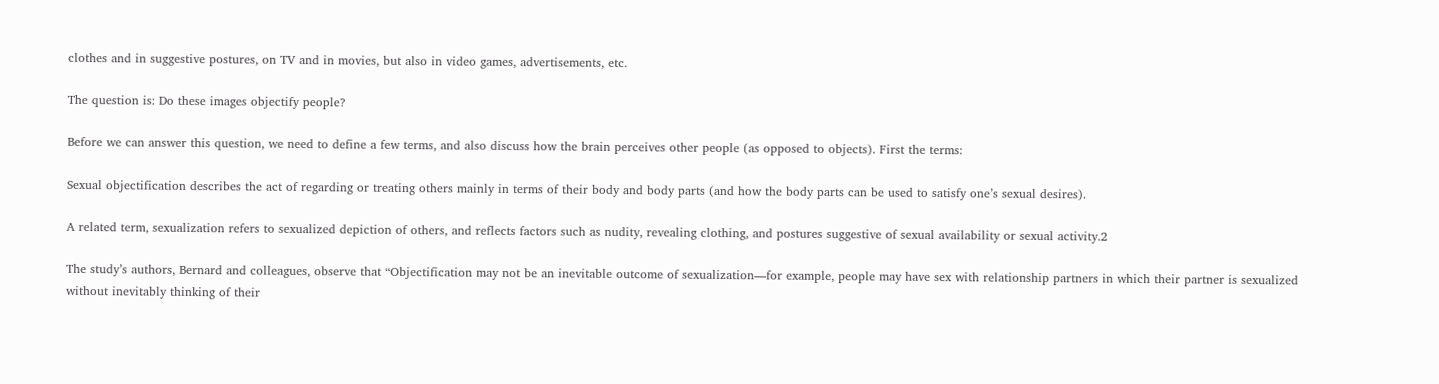clothes and in suggestive postures, on TV and in movies, but also in video games, advertisements, etc.

The question is: Do these images objectify people?

Before we can answer this question, we need to define a few terms, and also discuss how the brain perceives other people (as opposed to objects). First the terms:

Sexual objectification describes the act of regarding or treating others mainly in terms of their body and body parts (and how the body parts can be used to satisfy one’s sexual desires).

A related term, sexualization refers to sexualized depiction of others, and reflects factors such as nudity, revealing clothing, and postures suggestive of sexual availability or sexual activity.2

The study’s authors, Bernard and colleagues, observe that “Objectification may not be an inevitable outcome of sexualization—for example, people may have sex with relationship partners in which their partner is sexualized without inevitably thinking of their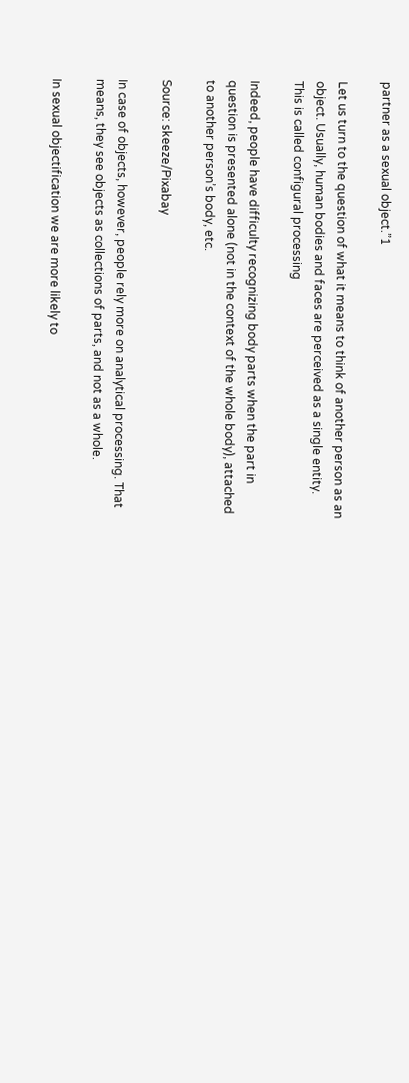partner as a sexual object.”1

Let us turn to the question of what it means to think of another person as an object. Usually, human bodies and faces are perceived as a single entity. This is called configural processing

Indeed, people have difficulty recognizing body parts when the part in question is presented alone (not in the context of the whole body), attached to another person’s body, etc.

Source: skeeze/Pixabay

In case of objects, however, people rely more on analytical processing. That means, they see objects as collections of parts, and not as a whole.

In sexual objectification we are more likely to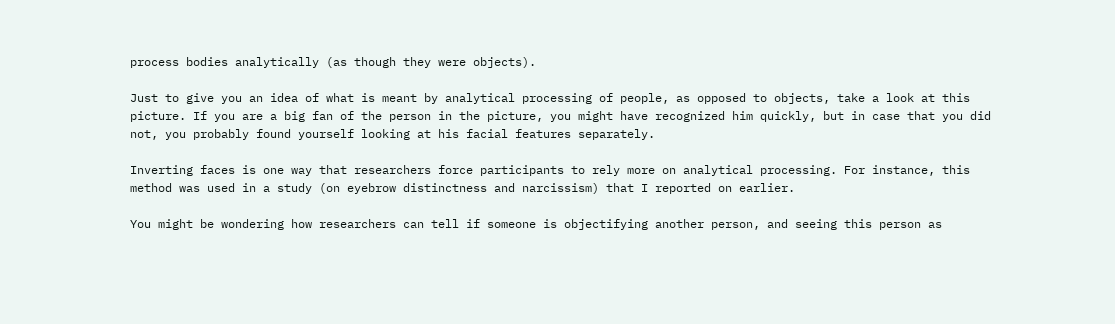process bodies analytically (as though they were objects).

Just to give you an idea of what is meant by analytical processing of people, as opposed to objects, take a look at this picture. If you are a big fan of the person in the picture, you might have recognized him quickly, but in case that you did not, you probably found yourself looking at his facial features separately.

Inverting faces is one way that researchers force participants to rely more on analytical processing. For instance, this method was used in a study (on eyebrow distinctness and narcissism) that I reported on earlier.

You might be wondering how researchers can tell if someone is objectifying another person, and seeing this person as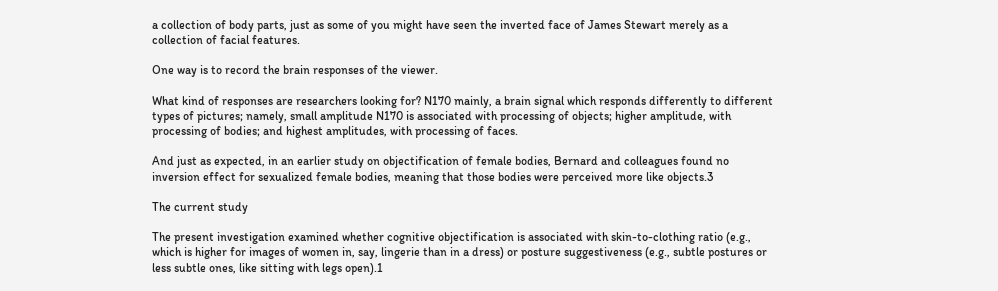a collection of body parts, just as some of you might have seen the inverted face of James Stewart merely as a collection of facial features.

One way is to record the brain responses of the viewer.

What kind of responses are researchers looking for? N170 mainly, a brain signal which responds differently to different types of pictures; namely, small amplitude N170 is associated with processing of objects; higher amplitude, with processing of bodies; and highest amplitudes, with processing of faces.

And just as expected, in an earlier study on objectification of female bodies, Bernard and colleagues found no inversion effect for sexualized female bodies, meaning that those bodies were perceived more like objects.3

The current study

The present investigation examined whether cognitive objectification is associated with skin-to-clothing ratio (e.g., which is higher for images of women in, say, lingerie than in a dress) or posture suggestiveness (e.g., subtle postures or less subtle ones, like sitting with legs open).1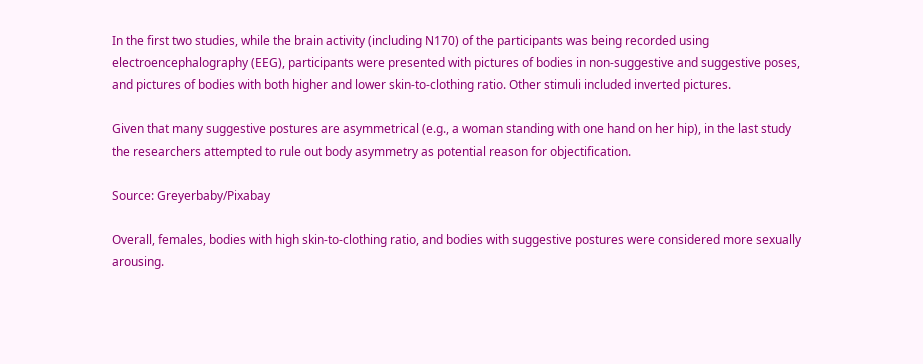In the first two studies, while the brain activity (including N170) of the participants was being recorded using electroencephalography (EEG), participants were presented with pictures of bodies in non-suggestive and suggestive poses, and pictures of bodies with both higher and lower skin-to-clothing ratio. Other stimuli included inverted pictures.

Given that many suggestive postures are asymmetrical (e.g., a woman standing with one hand on her hip), in the last study the researchers attempted to rule out body asymmetry as potential reason for objectification.

Source: Greyerbaby/Pixabay

Overall, females, bodies with high skin-to-clothing ratio, and bodies with suggestive postures were considered more sexually arousing.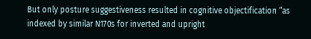But only posture suggestiveness resulted in cognitive objectification “as indexed by similar N170s for inverted and upright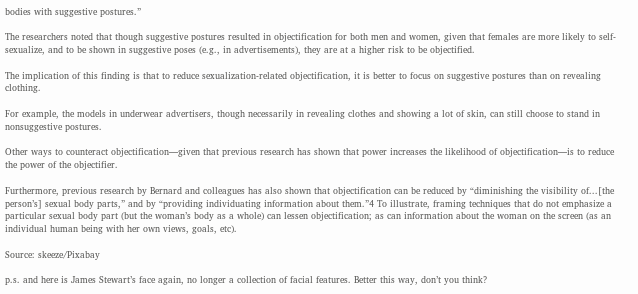bodies with suggestive postures.”

The researchers noted that though suggestive postures resulted in objectification for both men and women, given that females are more likely to self-sexualize, and to be shown in suggestive poses (e.g., in advertisements), they are at a higher risk to be objectified.

The implication of this finding is that to reduce sexualization-related objectification, it is better to focus on suggestive postures than on revealing clothing.

For example, the models in underwear advertisers, though necessarily in revealing clothes and showing a lot of skin, can still choose to stand in nonsuggestive postures.

Other ways to counteract objectification—given that previous research has shown that power increases the likelihood of objectification—is to reduce the power of the objectifier.

Furthermore, previous research by Bernard and colleagues has also shown that objectification can be reduced by “diminishing the visibility of...[the person’s] sexual body parts,” and by “providing individuating information about them.”4 To illustrate, framing techniques that do not emphasize a particular sexual body part (but the woman’s body as a whole) can lessen objectification; as can information about the woman on the screen (as an individual human being with her own views, goals, etc).

Source: skeeze/Pixabay

p.s. and here is James Stewart’s face again, no longer a collection of facial features. Better this way, don’t you think?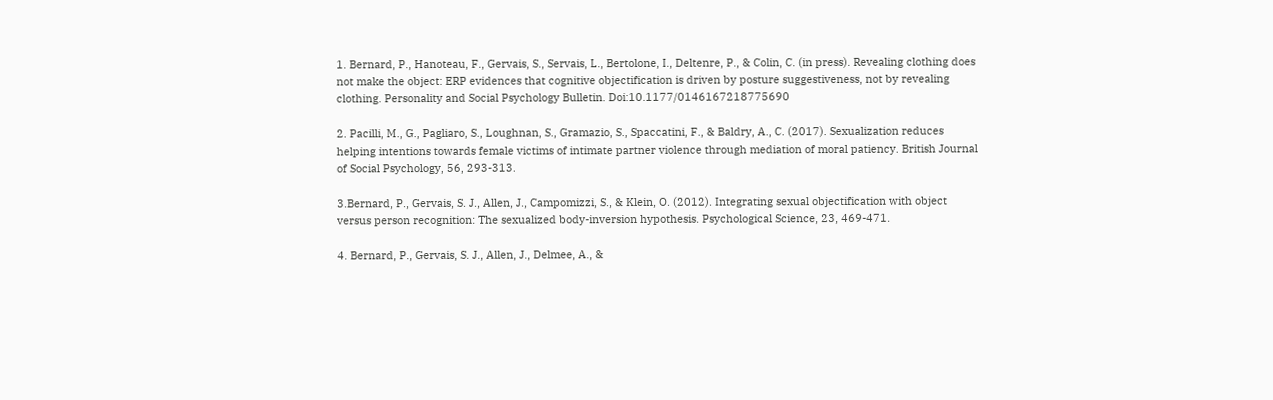1. Bernard, P., Hanoteau, F., Gervais, S., Servais, L., Bertolone, I., Deltenre, P., & Colin, C. (in press). Revealing clothing does not make the object: ERP evidences that cognitive objectification is driven by posture suggestiveness, not by revealing clothing. Personality and Social Psychology Bulletin. Doi:10.1177/0146167218775690

2. Pacilli, M., G., Pagliaro, S., Loughnan, S., Gramazio, S., Spaccatini, F., & Baldry, A., C. (2017). Sexualization reduces helping intentions towards female victims of intimate partner violence through mediation of moral patiency. British Journal of Social Psychology, 56, 293-313.

3.Bernard, P., Gervais, S. J., Allen, J., Campomizzi, S., & Klein, O. (2012). Integrating sexual objectification with object versus person recognition: The sexualized body-inversion hypothesis. Psychological Science, 23, 469-471.

4. Bernard, P., Gervais, S. J., Allen, J., Delmee, A., &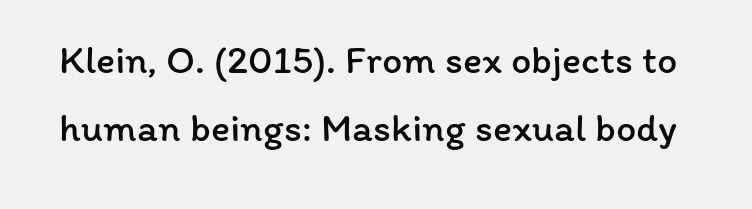Klein, O. (2015). From sex objects to human beings: Masking sexual body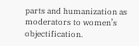parts and humanization as moderators to women’s objectification.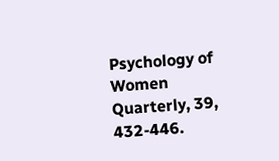Psychology of Women Quarterly, 39, 432-446.